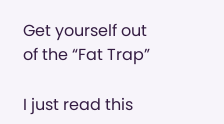Get yourself out of the “Fat Trap”

I just read this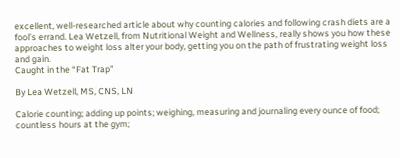excellent, well-researched article about why counting calories and following crash diets are a fool’s errand. Lea Wetzell, from Nutritional Weight and Wellness, really shows you how these approaches to weight loss alter your body, getting you on the path of frustrating weight loss and gain.
Caught in the “Fat Trap”

By Lea Wetzell, MS, CNS, LN

Calorie counting; adding up points; weighing, measuring and journaling every ounce of food; countless hours at the gym;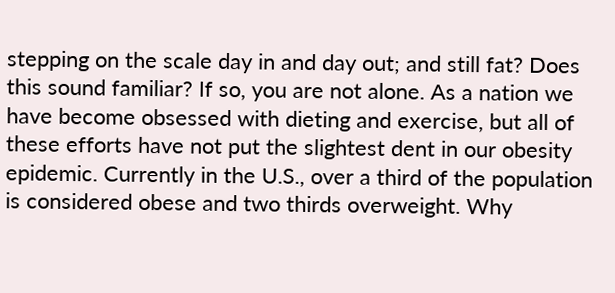stepping on the scale day in and day out; and still fat? Does this sound familiar? If so, you are not alone. As a nation we have become obsessed with dieting and exercise, but all of these efforts have not put the slightest dent in our obesity epidemic. Currently in the U.S., over a third of the population is considered obese and two thirds overweight. Why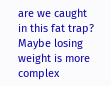are we caught in this fat trap? Maybe losing weight is more complex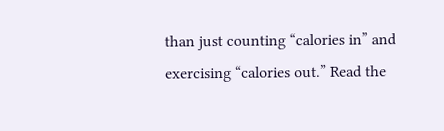than just counting “calories in” and exercising “calories out.” Read the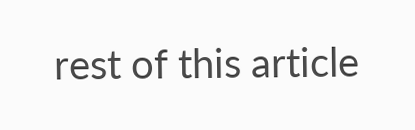rest of this article